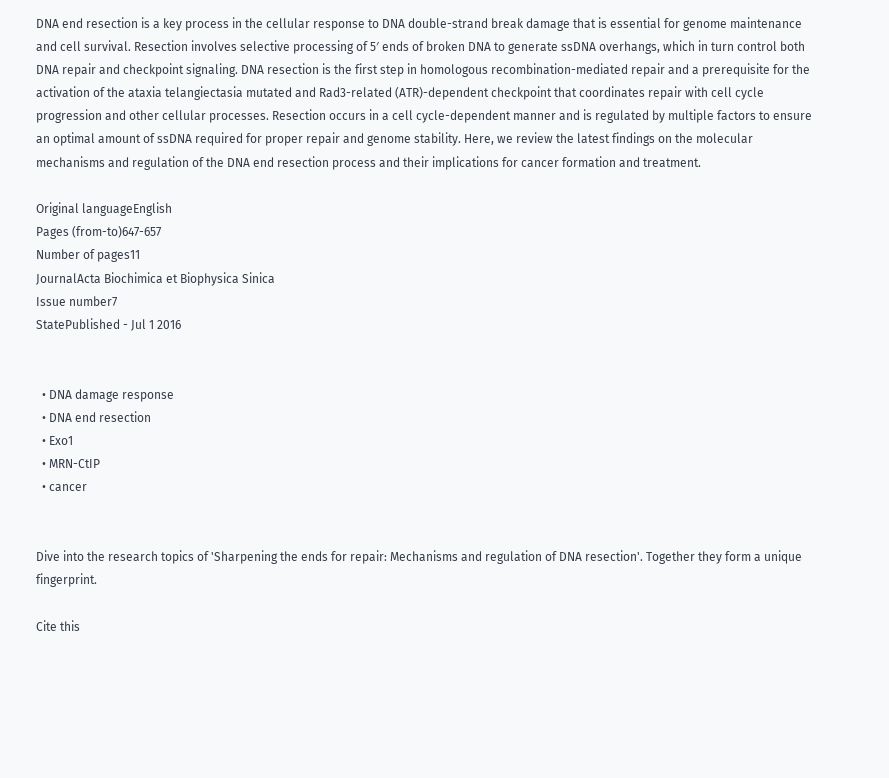DNA end resection is a key process in the cellular response to DNA double-strand break damage that is essential for genome maintenance and cell survival. Resection involves selective processing of 5′ ends of broken DNA to generate ssDNA overhangs, which in turn control both DNA repair and checkpoint signaling. DNA resection is the first step in homologous recombination-mediated repair and a prerequisite for the activation of the ataxia telangiectasia mutated and Rad3-related (ATR)-dependent checkpoint that coordinates repair with cell cycle progression and other cellular processes. Resection occurs in a cell cycle-dependent manner and is regulated by multiple factors to ensure an optimal amount of ssDNA required for proper repair and genome stability. Here, we review the latest findings on the molecular mechanisms and regulation of the DNA end resection process and their implications for cancer formation and treatment.

Original languageEnglish
Pages (from-to)647-657
Number of pages11
JournalActa Biochimica et Biophysica Sinica
Issue number7
StatePublished - Jul 1 2016


  • DNA damage response
  • DNA end resection
  • Exo1
  • MRN-CtIP
  • cancer


Dive into the research topics of 'Sharpening the ends for repair: Mechanisms and regulation of DNA resection'. Together they form a unique fingerprint.

Cite this